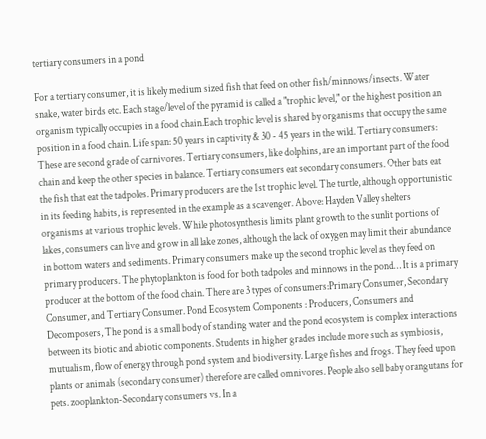tertiary consumers in a pond

For a tertiary consumer, it is likely medium sized fish that feed on other fish/minnows/insects. Water snake, water birds etc. Each stage/level of the pyramid is called a "trophic level," or the highest position an organism typically occupies in a food chain.Each trophic level is shared by organisms that occupy the same position in a food chain. Life span: 50 years in captivity & 30 - 45 years in the wild. Tertiary consumers: These are second grade of carnivores. Tertiary consumers, like dolphins, are an important part of the food chain and keep the other species in balance. Tertiary consumers eat secondary consumers. Other bats eat the fish that eat the tadpoles. Primary producers are the 1st trophic level. The turtle, although opportunistic in its feeding habits, is represented in the example as a scavenger. Above: Hayden Valley shelters organisms at various trophic levels. While photosynthesis limits plant growth to the sunlit portions of lakes, consumers can live and grow in all lake zones, although the lack of oxygen may limit their abundance in bottom waters and sediments. Primary consumers make up the second trophic level as they feed on primary producers. The phytoplankton is food for both tadpoles and minnows in the pond… It is a primary producer at the bottom of the food chain. There are 3 types of consumers:Primary Consumer, Secondary Consumer, and Tertiary Consumer. Pond Ecosystem Components : Producers, Consumers and Decomposers, The pond is a small body of standing water and the pond ecosystem is complex interactions between its biotic and abiotic components. Students in higher grades include more such as symbiosis, mutualism, flow of energy through pond system and biodiversity. Large fishes and frogs. They feed upon plants or animals (secondary consumer) therefore are called omnivores. People also sell baby orangutans for pets. zooplankton-Secondary consumers vs. In a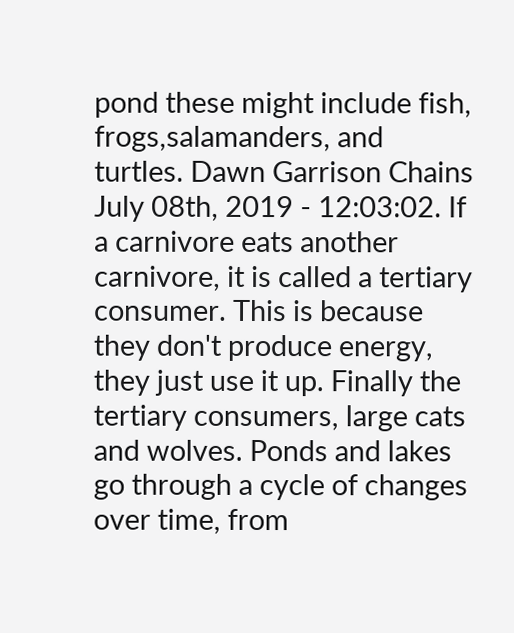pond these might include fish, frogs,salamanders, and turtles. Dawn Garrison Chains July 08th, 2019 - 12:03:02. If a carnivore eats another carnivore, it is called a tertiary consumer. This is because they don't produce energy, they just use it up. Finally the tertiary consumers, large cats and wolves. Ponds and lakes go through a cycle of changes over time, from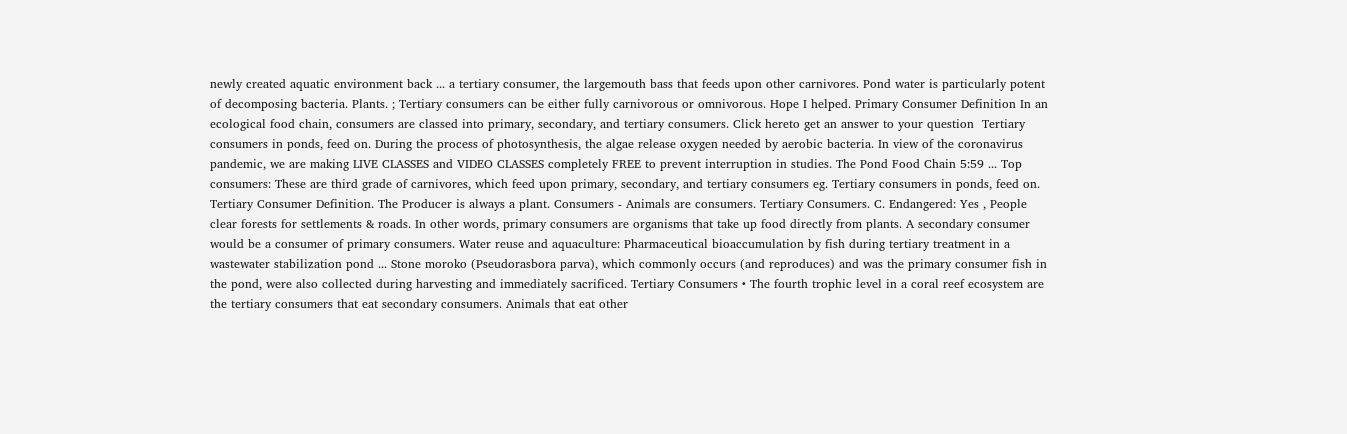newly created aquatic environment back ... a tertiary consumer, the largemouth bass that feeds upon other carnivores. Pond water is particularly potent of decomposing bacteria. Plants. ; Tertiary consumers can be either fully carnivorous or omnivorous. Hope I helped. Primary Consumer Definition In an ecological food chain, consumers are classed into primary, secondary, and tertiary consumers. Click hereto get an answer to your question  Tertiary consumers in ponds, feed on. During the process of photosynthesis, the algae release oxygen needed by aerobic bacteria. In view of the coronavirus pandemic, we are making LIVE CLASSES and VIDEO CLASSES completely FREE to prevent interruption in studies. The Pond Food Chain 5:59 ... Top consumers: These are third grade of carnivores, which feed upon primary, secondary, and tertiary consumers eg. Tertiary consumers in ponds, feed on. Tertiary Consumer Definition. The Producer is always a plant. Consumers - Animals are consumers. Tertiary Consumers. C. Endangered: Yes , People clear forests for settlements & roads. In other words, primary consumers are organisms that take up food directly from plants. A secondary consumer would be a consumer of primary consumers. Water reuse and aquaculture: Pharmaceutical bioaccumulation by fish during tertiary treatment in a wastewater stabilization pond ... Stone moroko (Pseudorasbora parva), which commonly occurs (and reproduces) and was the primary consumer fish in the pond, were also collected during harvesting and immediately sacrificed. Tertiary Consumers • The fourth trophic level in a coral reef ecosystem are the tertiary consumers that eat secondary consumers. Animals that eat other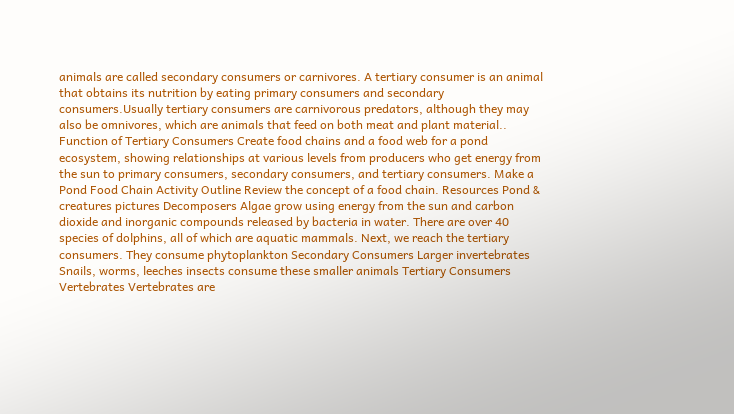animals are called secondary consumers or carnivores. A tertiary consumer is an animal that obtains its nutrition by eating primary consumers and secondary consumers.Usually tertiary consumers are carnivorous predators, although they may also be omnivores, which are animals that feed on both meat and plant material.. Function of Tertiary Consumers Create food chains and a food web for a pond ecosystem, showing relationships at various levels from producers who get energy from the sun to primary consumers, secondary consumers, and tertiary consumers. Make a Pond Food Chain Activity Outline Review the concept of a food chain. Resources Pond & creatures pictures Decomposers Algae grow using energy from the sun and carbon dioxide and inorganic compounds released by bacteria in water. There are over 40 species of dolphins, all of which are aquatic mammals. Next, we reach the tertiary consumers. They consume phytoplankton Secondary Consumers Larger invertebrates Snails, worms, leeches insects consume these smaller animals Tertiary Consumers Vertebrates Vertebrates are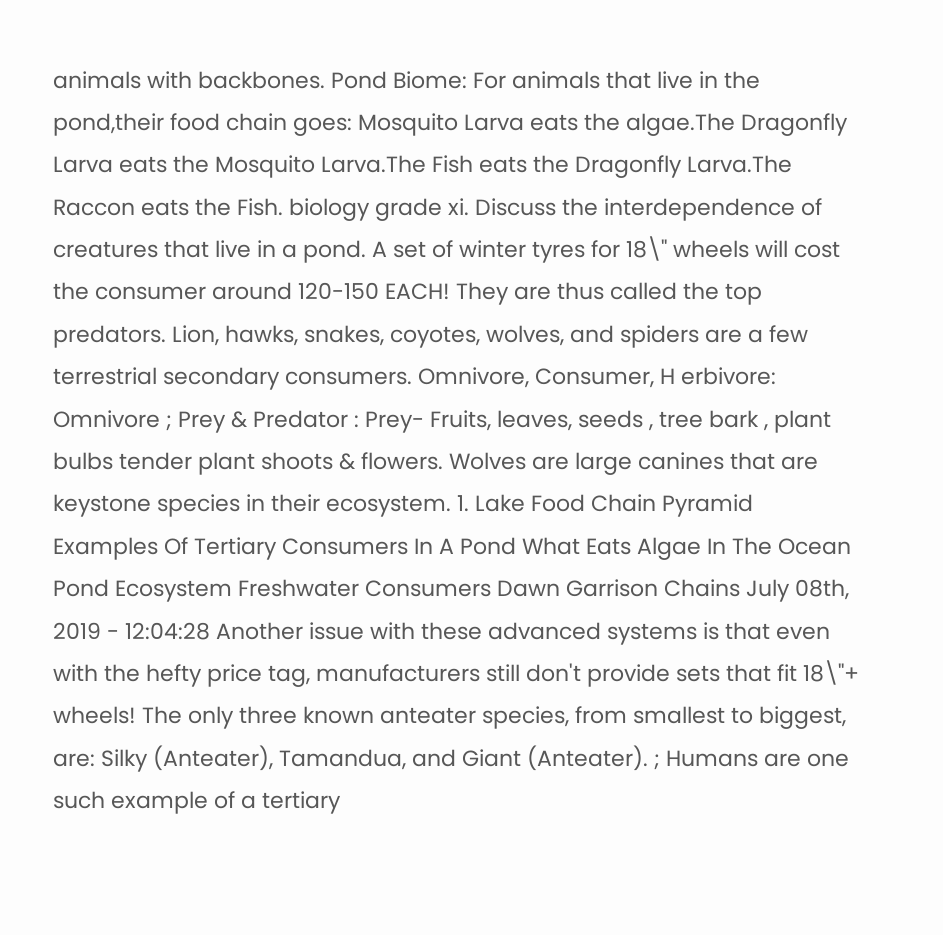animals with backbones. Pond Biome: For animals that live in the pond,their food chain goes: Mosquito Larva eats the algae.The Dragonfly Larva eats the Mosquito Larva.The Fish eats the Dragonfly Larva.The Raccon eats the Fish. biology grade xi. Discuss the interdependence of creatures that live in a pond. A set of winter tyres for 18\" wheels will cost the consumer around 120-150 EACH! They are thus called the top predators. Lion, hawks, snakes, coyotes, wolves, and spiders are a few terrestrial secondary consumers. Omnivore, Consumer, H erbivore: Omnivore ; Prey & Predator : Prey- Fruits, leaves, seeds , tree bark , plant bulbs tender plant shoots & flowers. Wolves are large canines that are keystone species in their ecosystem. 1. Lake Food Chain Pyramid Examples Of Tertiary Consumers In A Pond What Eats Algae In The Ocean Pond Ecosystem Freshwater Consumers Dawn Garrison Chains July 08th, 2019 - 12:04:28 Another issue with these advanced systems is that even with the hefty price tag, manufacturers still don't provide sets that fit 18\"+ wheels! The only three known anteater species, from smallest to biggest, are: Silky (Anteater), Tamandua, and Giant (Anteater). ; Humans are one such example of a tertiary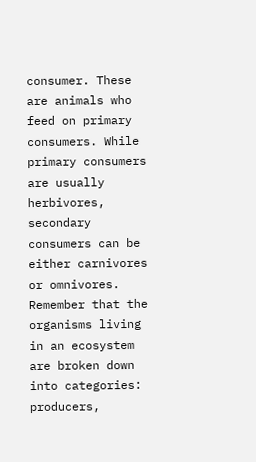consumer. These are animals who feed on primary consumers. While primary consumers are usually herbivores, secondary consumers can be either carnivores or omnivores. Remember that the organisms living in an ecosystem are broken down into categories: producers,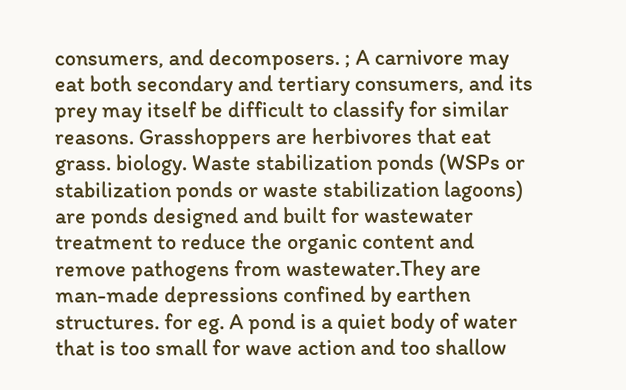consumers, and decomposers. ; A carnivore may eat both secondary and tertiary consumers, and its prey may itself be difficult to classify for similar reasons. Grasshoppers are herbivores that eat grass. biology. Waste stabilization ponds (WSPs or stabilization ponds or waste stabilization lagoons) are ponds designed and built for wastewater treatment to reduce the organic content and remove pathogens from wastewater.They are man-made depressions confined by earthen structures. for eg. A pond is a quiet body of water that is too small for wave action and too shallow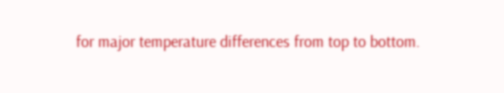for major temperature differences from top to bottom.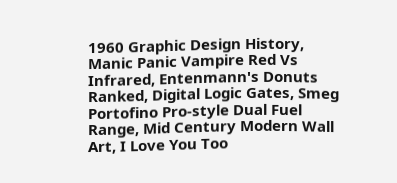1960 Graphic Design History, Manic Panic Vampire Red Vs Infrared, Entenmann's Donuts Ranked, Digital Logic Gates, Smeg Portofino Pro-style Dual Fuel Range, Mid Century Modern Wall Art, I Love You Too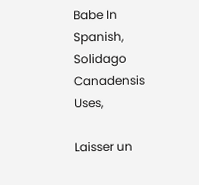Babe In Spanish, Solidago Canadensis Uses,

Laisser un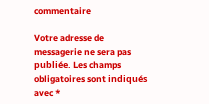commentaire

Votre adresse de messagerie ne sera pas publiée. Les champs obligatoires sont indiqués avec *